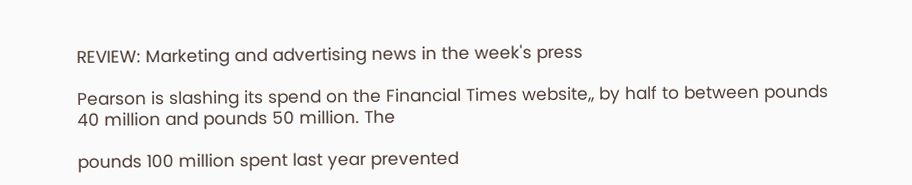REVIEW: Marketing and advertising news in the week's press

Pearson is slashing its spend on the Financial Times website,, by half to between pounds 40 million and pounds 50 million. The

pounds 100 million spent last year prevented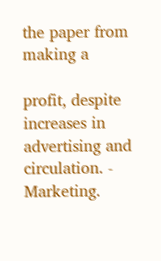the paper from making a

profit, despite increases in advertising and circulation. - Marketing.